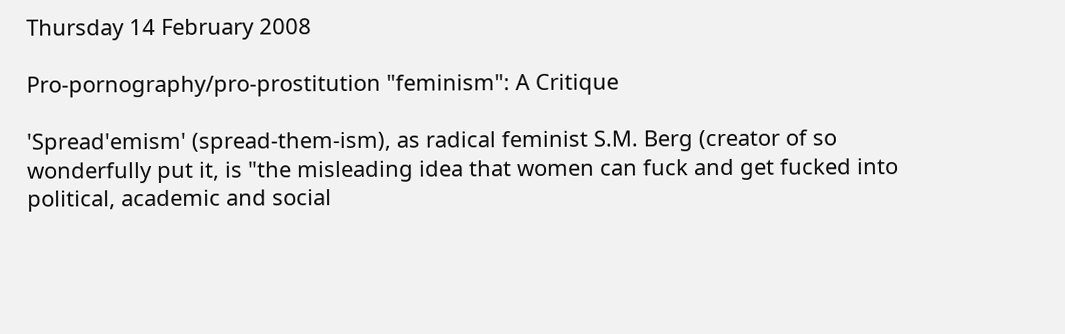Thursday 14 February 2008

Pro-pornography/pro-prostitution "feminism": A Critique

'Spread'emism' (spread-them-ism), as radical feminist S.M. Berg (creator of so wonderfully put it, is "the misleading idea that women can fuck and get fucked into political, academic and social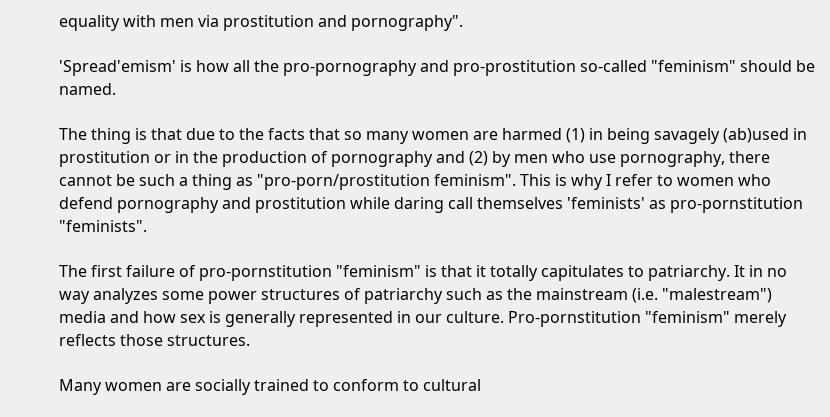equality with men via prostitution and pornography".

'Spread'emism' is how all the pro-pornography and pro-prostitution so-called "feminism" should be named.

The thing is that due to the facts that so many women are harmed (1) in being savagely (ab)used in prostitution or in the production of pornography and (2) by men who use pornography, there cannot be such a thing as "pro-porn/prostitution feminism". This is why I refer to women who defend pornography and prostitution while daring call themselves 'feminists' as pro-pornstitution "feminists".

The first failure of pro-pornstitution "feminism" is that it totally capitulates to patriarchy. It in no way analyzes some power structures of patriarchy such as the mainstream (i.e. "malestream") media and how sex is generally represented in our culture. Pro-pornstitution "feminism" merely reflects those structures.

Many women are socially trained to conform to cultural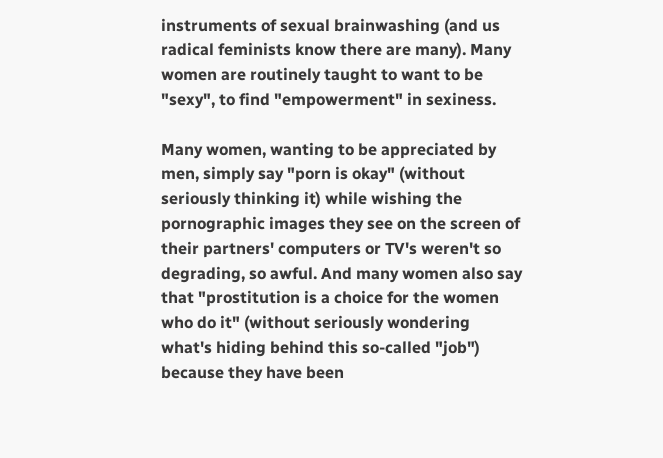instruments of sexual brainwashing (and us radical feminists know there are many). Many women are routinely taught to want to be "sexy", to find "empowerment" in sexiness.

Many women, wanting to be appreciated by men, simply say "porn is okay" (without seriously thinking it) while wishing the pornographic images they see on the screen of their partners' computers or TV's weren't so degrading, so awful. And many women also say that "prostitution is a choice for the women who do it" (without seriously wondering what's hiding behind this so-called "job") because they have been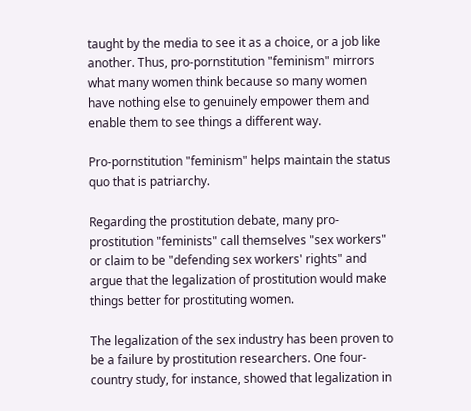taught by the media to see it as a choice, or a job like another. Thus, pro-pornstitution "feminism" mirrors what many women think because so many women have nothing else to genuinely empower them and enable them to see things a different way.

Pro-pornstitution "feminism" helps maintain the status quo that is patriarchy.

Regarding the prostitution debate, many pro-prostitution "feminists" call themselves "sex workers" or claim to be "defending sex workers' rights" and argue that the legalization of prostitution would make things better for prostituting women.

The legalization of the sex industry has been proven to be a failure by prostitution researchers. One four-country study, for instance, showed that legalization in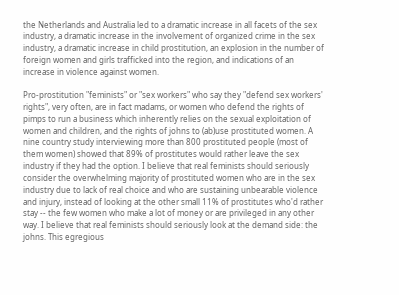the Netherlands and Australia led to a dramatic increase in all facets of the sex industry, a dramatic increase in the involvement of organized crime in the sex industry, a dramatic increase in child prostitution, an explosion in the number of foreign women and girls trafficked into the region, and indications of an increase in violence against women.

Pro-prostitution "feminists" or "sex workers" who say they "defend sex workers' rights", very often, are in fact madams, or women who defend the rights of pimps to run a business which inherently relies on the sexual exploitation of women and children, and the rights of johns to (ab)use prostituted women. A nine country study interviewing more than 800 prostituted people (most of them women) showed that 89% of prostitutes would rather leave the sex industry if they had the option. I believe that real feminists should seriously consider the overwhelming majority of prostituted women who are in the sex industry due to lack of real choice and who are sustaining unbearable violence and injury, instead of looking at the other small 11% of prostitutes who'd rather stay -- the few women who make a lot of money or are privileged in any other way. I believe that real feminists should seriously look at the demand side: the johns. This egregious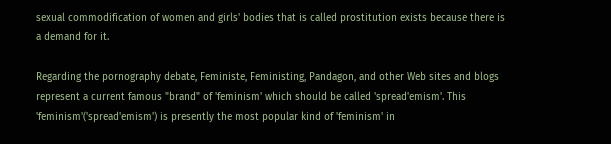sexual commodification of women and girls' bodies that is called prostitution exists because there is a demand for it.

Regarding the pornography debate, Feministe, Feministing, Pandagon, and other Web sites and blogs represent a current famous "brand" of 'feminism' which should be called 'spread'emism'. This 'feminism'('spread'emism') is presently the most popular kind of 'feminism' in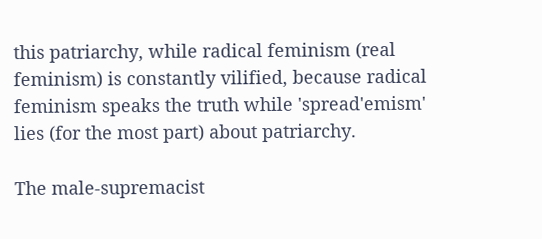this patriarchy, while radical feminism (real feminism) is constantly vilified, because radical feminism speaks the truth while 'spread'emism' lies (for the most part) about patriarchy.

The male-supremacist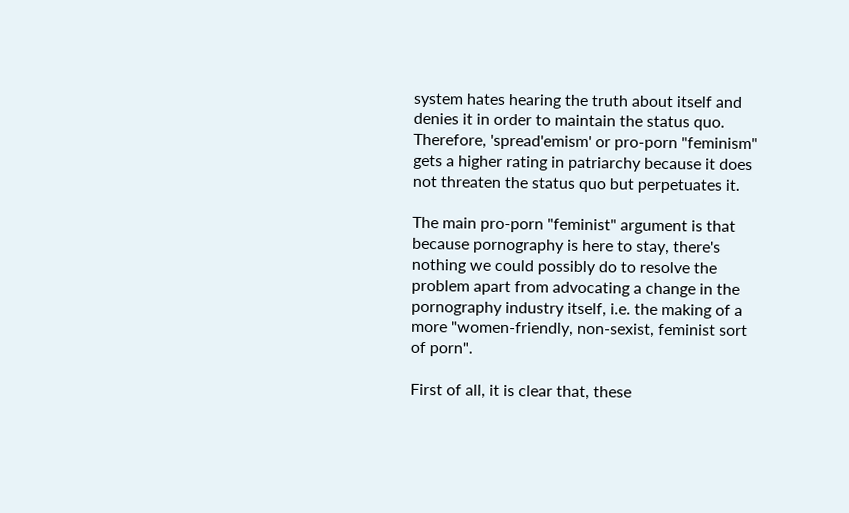system hates hearing the truth about itself and denies it in order to maintain the status quo. Therefore, 'spread'emism' or pro-porn "feminism" gets a higher rating in patriarchy because it does not threaten the status quo but perpetuates it.

The main pro-porn "feminist" argument is that because pornography is here to stay, there's nothing we could possibly do to resolve the problem apart from advocating a change in the pornography industry itself, i.e. the making of a more "women-friendly, non-sexist, feminist sort of porn".

First of all, it is clear that, these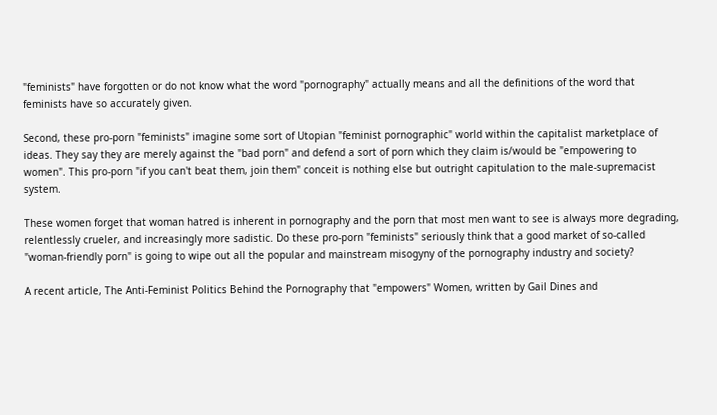"feminists" have forgotten or do not know what the word "pornography" actually means and all the definitions of the word that feminists have so accurately given.

Second, these pro-porn "feminists" imagine some sort of Utopian "feminist pornographic" world within the capitalist marketplace of ideas. They say they are merely against the "bad porn" and defend a sort of porn which they claim is/would be "empowering to women". This pro-porn "if you can't beat them, join them" conceit is nothing else but outright capitulation to the male-supremacist system.

These women forget that woman hatred is inherent in pornography and the porn that most men want to see is always more degrading, relentlessly crueler, and increasingly more sadistic. Do these pro-porn "feminists" seriously think that a good market of so-called "woman-friendly porn" is going to wipe out all the popular and mainstream misogyny of the pornography industry and society?

A recent article, The Anti-Feminist Politics Behind the Pornography that "empowers" Women, written by Gail Dines and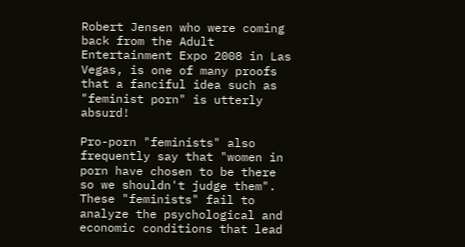Robert Jensen who were coming back from the Adult Entertainment Expo 2008 in Las Vegas, is one of many proofs that a fanciful idea such as "feminist porn" is utterly absurd!

Pro-porn "feminists" also frequently say that "women in porn have chosen to be there so we shouldn't judge them". These "feminists" fail to analyze the psychological and economic conditions that lead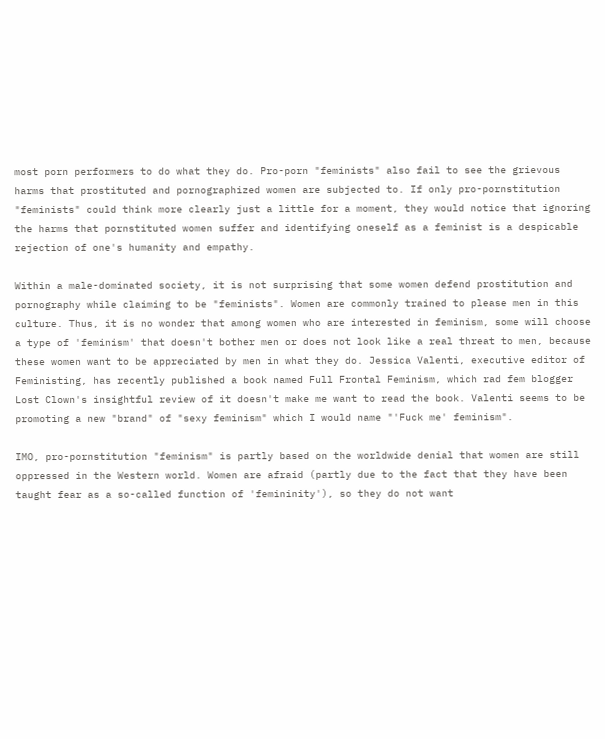most porn performers to do what they do. Pro-porn "feminists" also fail to see the grievous harms that prostituted and pornographized women are subjected to. If only pro-pornstitution "feminists" could think more clearly just a little for a moment, they would notice that ignoring the harms that pornstituted women suffer and identifying oneself as a feminist is a despicable rejection of one's humanity and empathy.

Within a male-dominated society, it is not surprising that some women defend prostitution and pornography while claiming to be "feminists". Women are commonly trained to please men in this culture. Thus, it is no wonder that among women who are interested in feminism, some will choose a type of 'feminism' that doesn't bother men or does not look like a real threat to men, because these women want to be appreciated by men in what they do. Jessica Valenti, executive editor of Feministing, has recently published a book named Full Frontal Feminism, which rad fem blogger Lost Clown's insightful review of it doesn't make me want to read the book. Valenti seems to be promoting a new "brand" of "sexy feminism" which I would name "'Fuck me' feminism".

IMO, pro-pornstitution "feminism" is partly based on the worldwide denial that women are still oppressed in the Western world. Women are afraid (partly due to the fact that they have been taught fear as a so-called function of 'femininity'), so they do not want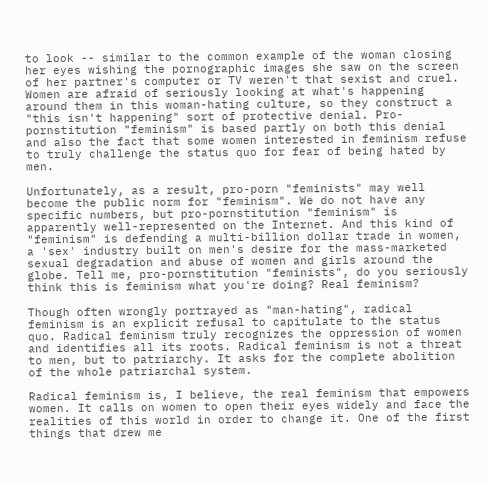to look -- similar to the common example of the woman closing her eyes wishing the pornographic images she saw on the screen of her partner's computer or TV weren't that sexist and cruel. Women are afraid of seriously looking at what's happening around them in this woman-hating culture, so they construct a "this isn't happening" sort of protective denial. Pro-pornstitution "feminism" is based partly on both this denial and also the fact that some women interested in feminism refuse to truly challenge the status quo for fear of being hated by men.

Unfortunately, as a result, pro-porn "feminists" may well become the public norm for "feminism". We do not have any specific numbers, but pro-pornstitution "feminism" is apparently well-represented on the Internet. And this kind of "feminism" is defending a multi-billion dollar trade in women, a 'sex' industry built on men's desire for the mass-marketed sexual degradation and abuse of women and girls around the globe. Tell me, pro-pornstitution "feminists", do you seriously think this is feminism what you're doing? Real feminism?

Though often wrongly portrayed as "man-hating", radical feminism is an explicit refusal to capitulate to the status quo. Radical feminism truly recognizes the oppression of women and identifies all its roots. Radical feminism is not a threat to men, but to patriarchy. It asks for the complete abolition of the whole patriarchal system.

Radical feminism is, I believe, the real feminism that empowers women. It calls on women to open their eyes widely and face the realities of this world in order to change it. One of the first things that drew me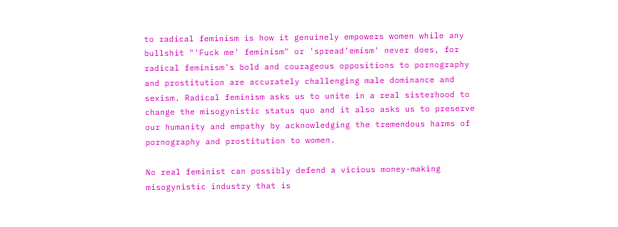to radical feminism is how it genuinely empowers women while any bullshit "'Fuck me' feminism" or 'spread'emism' never does, for radical feminism's bold and courageous oppositions to pornography and prostitution are accurately challenging male dominance and sexism. Radical feminism asks us to unite in a real sisterhood to change the misogynistic status quo and it also asks us to preserve our humanity and empathy by acknowledging the tremendous harms of pornography and prostitution to women.

No real feminist can possibly defend a vicious money-making misogynistic industry that is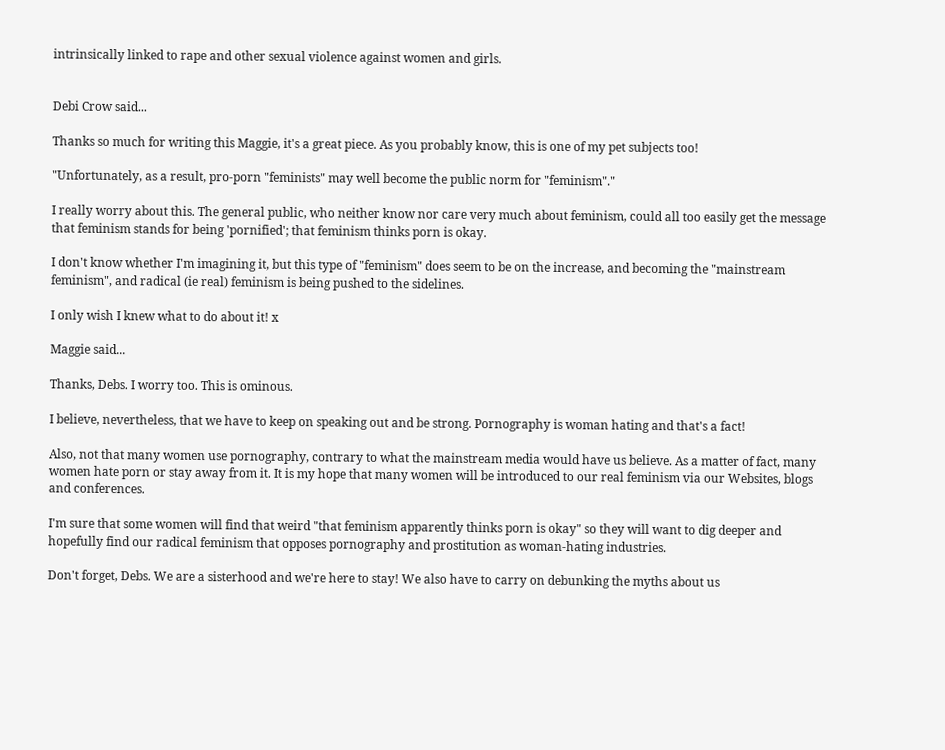intrinsically linked to rape and other sexual violence against women and girls.


Debi Crow said...

Thanks so much for writing this Maggie, it's a great piece. As you probably know, this is one of my pet subjects too!

"Unfortunately, as a result, pro-porn "feminists" may well become the public norm for "feminism"."

I really worry about this. The general public, who neither know nor care very much about feminism, could all too easily get the message that feminism stands for being 'pornified'; that feminism thinks porn is okay.

I don't know whether I'm imagining it, but this type of "feminism" does seem to be on the increase, and becoming the "mainstream feminism", and radical (ie real) feminism is being pushed to the sidelines.

I only wish I knew what to do about it! x

Maggie said...

Thanks, Debs. I worry too. This is ominous.

I believe, nevertheless, that we have to keep on speaking out and be strong. Pornography is woman hating and that's a fact!

Also, not that many women use pornography, contrary to what the mainstream media would have us believe. As a matter of fact, many women hate porn or stay away from it. It is my hope that many women will be introduced to our real feminism via our Websites, blogs and conferences.

I'm sure that some women will find that weird "that feminism apparently thinks porn is okay" so they will want to dig deeper and hopefully find our radical feminism that opposes pornography and prostitution as woman-hating industries.

Don't forget, Debs. We are a sisterhood and we're here to stay! We also have to carry on debunking the myths about us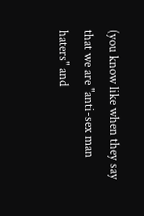(you know like when they say that we are "anti-sex man haters" and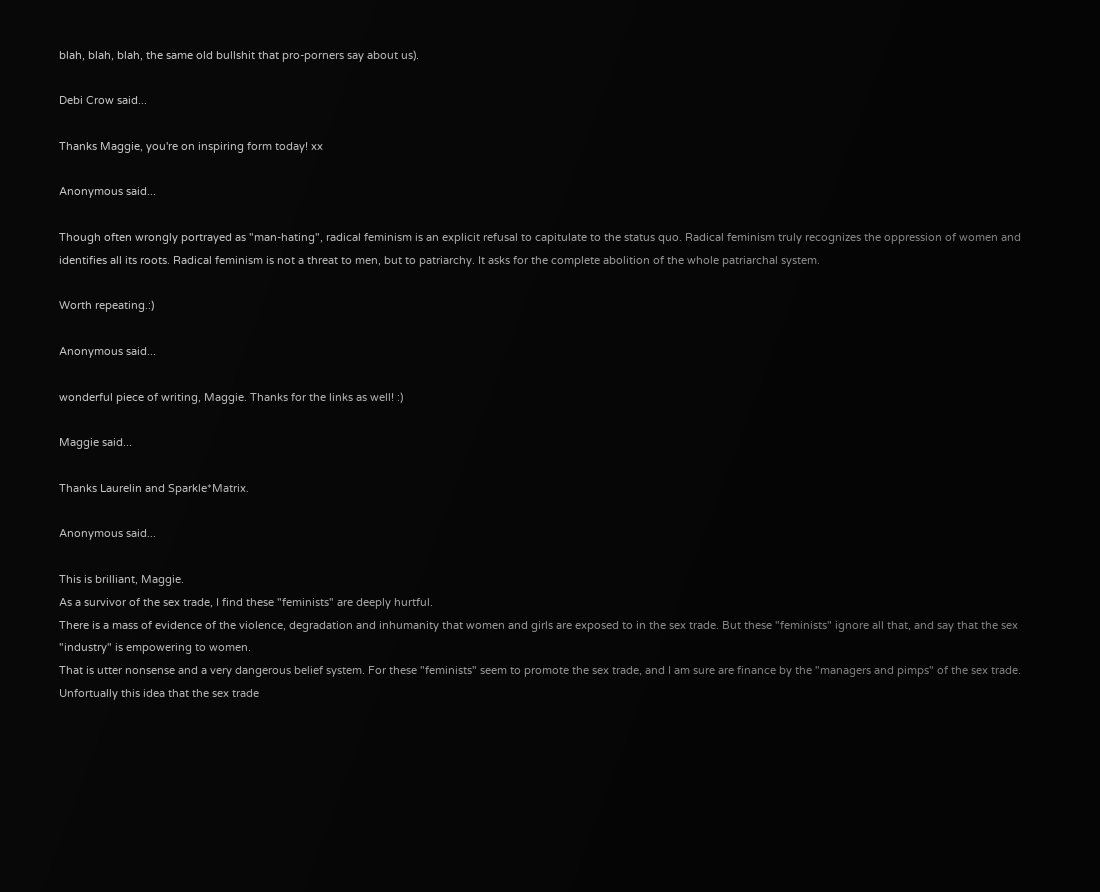blah, blah, blah, the same old bullshit that pro-porners say about us).

Debi Crow said...

Thanks Maggie, you're on inspiring form today! xx

Anonymous said...

Though often wrongly portrayed as "man-hating", radical feminism is an explicit refusal to capitulate to the status quo. Radical feminism truly recognizes the oppression of women and identifies all its roots. Radical feminism is not a threat to men, but to patriarchy. It asks for the complete abolition of the whole patriarchal system.

Worth repeating.:)

Anonymous said...

wonderful piece of writing, Maggie. Thanks for the links as well! :)

Maggie said...

Thanks Laurelin and Sparkle*Matrix.

Anonymous said...

This is brilliant, Maggie.
As a survivor of the sex trade, I find these "feminists" are deeply hurtful.
There is a mass of evidence of the violence, degradation and inhumanity that women and girls are exposed to in the sex trade. But these "feminists" ignore all that, and say that the sex "industry" is empowering to women.
That is utter nonsense and a very dangerous belief system. For these "feminists" seem to promote the sex trade, and I am sure are finance by the "managers and pimps" of the sex trade.
Unfortually this idea that the sex trade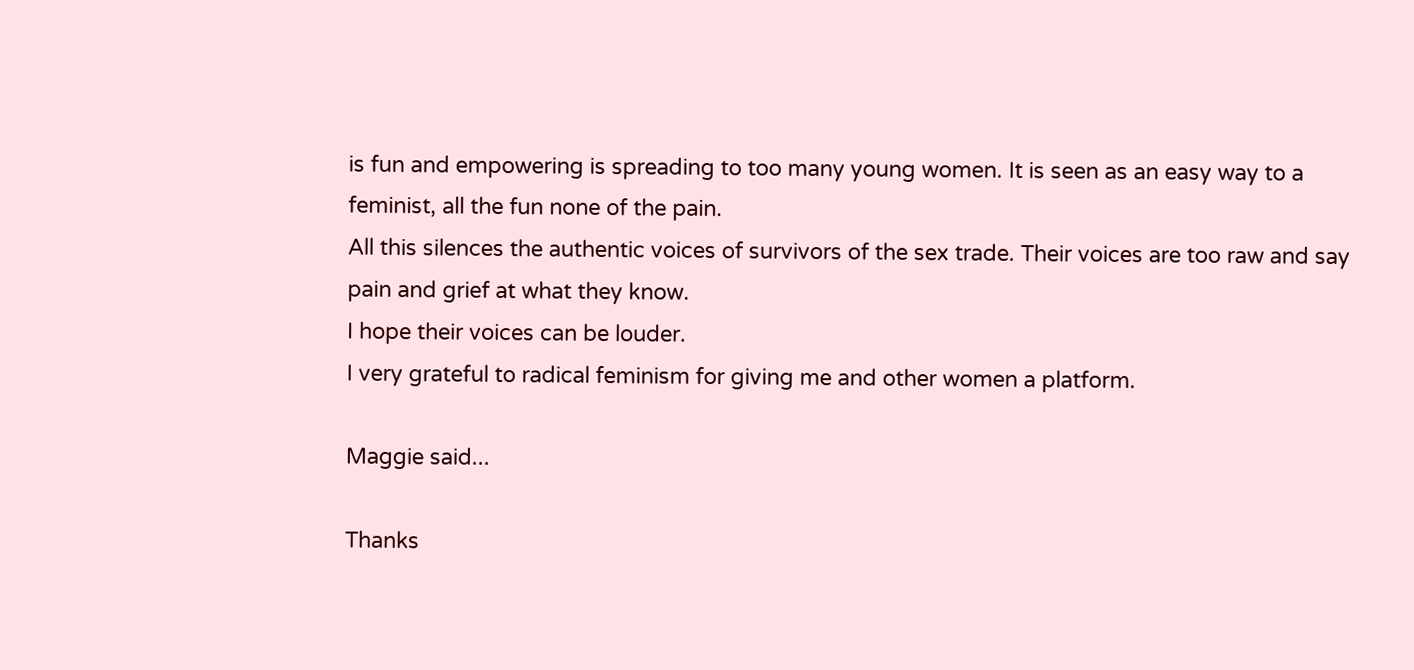is fun and empowering is spreading to too many young women. It is seen as an easy way to a feminist, all the fun none of the pain.
All this silences the authentic voices of survivors of the sex trade. Their voices are too raw and say pain and grief at what they know.
I hope their voices can be louder.
I very grateful to radical feminism for giving me and other women a platform.

Maggie said...

Thanks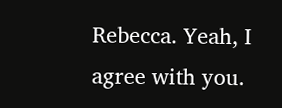Rebecca. Yeah, I agree with you.